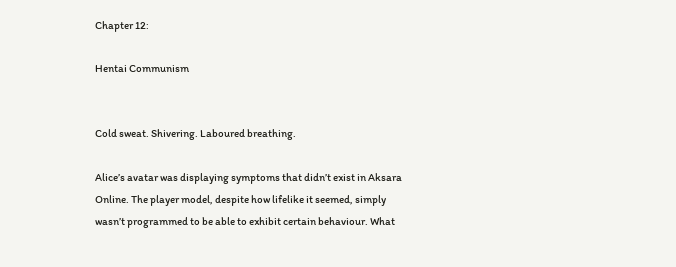Chapter 12:

Hentai Communism


Cold sweat. Shivering. Laboured breathing.

Alice’s avatar was displaying symptoms that didn’t exist in Aksara Online. The player model, despite how lifelike it seemed, simply wasn’t programmed to be able to exhibit certain behaviour. What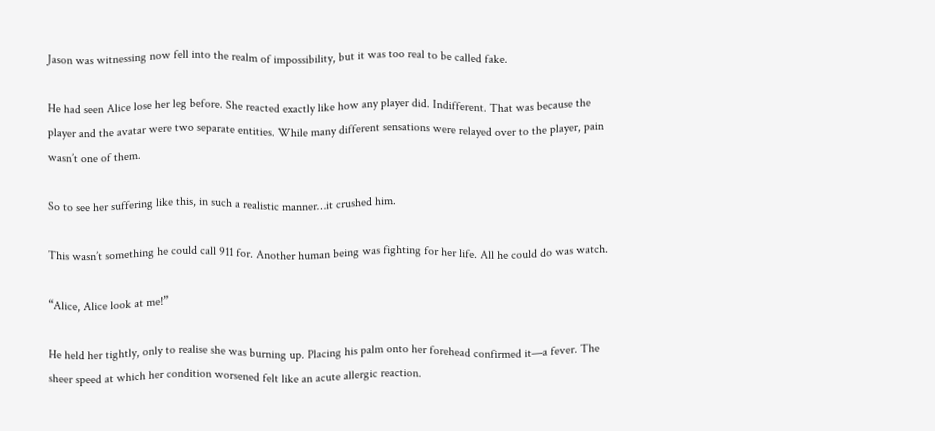Jason was witnessing now fell into the realm of impossibility, but it was too real to be called fake.

He had seen Alice lose her leg before. She reacted exactly like how any player did. Indifferent. That was because the player and the avatar were two separate entities. While many different sensations were relayed over to the player, pain wasn’t one of them.

So to see her suffering like this, in such a realistic manner…it crushed him.

This wasn’t something he could call 911 for. Another human being was fighting for her life. All he could do was watch.

“Alice, Alice look at me!”

He held her tightly, only to realise she was burning up. Placing his palm onto her forehead confirmed it—a fever. The sheer speed at which her condition worsened felt like an acute allergic reaction.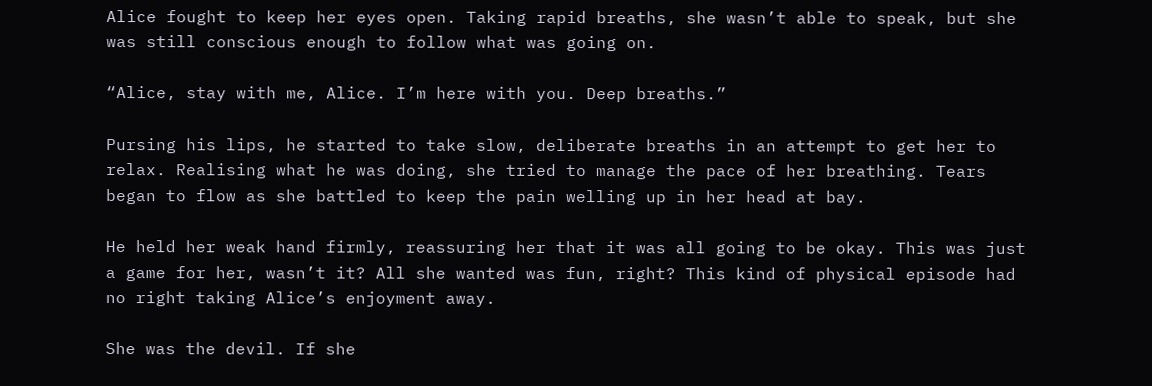Alice fought to keep her eyes open. Taking rapid breaths, she wasn’t able to speak, but she was still conscious enough to follow what was going on.

“Alice, stay with me, Alice. I’m here with you. Deep breaths.”

Pursing his lips, he started to take slow, deliberate breaths in an attempt to get her to relax. Realising what he was doing, she tried to manage the pace of her breathing. Tears began to flow as she battled to keep the pain welling up in her head at bay.

He held her weak hand firmly, reassuring her that it was all going to be okay. This was just a game for her, wasn’t it? All she wanted was fun, right? This kind of physical episode had no right taking Alice’s enjoyment away.

She was the devil. If she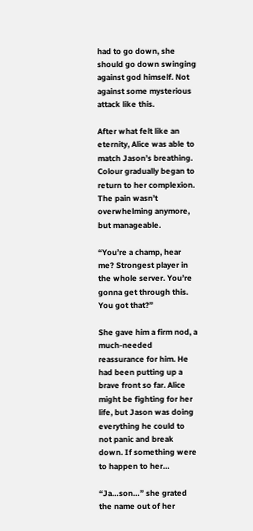had to go down, she should go down swinging against god himself. Not against some mysterious attack like this.

After what felt like an eternity, Alice was able to match Jason’s breathing. Colour gradually began to return to her complexion. The pain wasn’t overwhelming anymore, but manageable.

“You’re a champ, hear me? Strongest player in the whole server. You’re gonna get through this. You got that?”

She gave him a firm nod, a much-needed reassurance for him. He had been putting up a brave front so far. Alice might be fighting for her life, but Jason was doing everything he could to not panic and break down. If something were to happen to her…

“Ja…son…” she grated the name out of her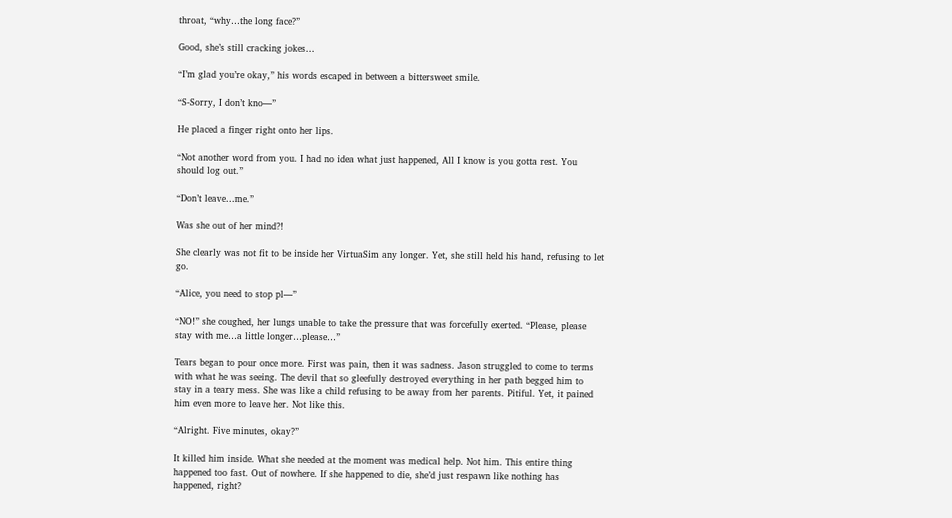throat, “why…the long face?”

Good, she’s still cracking jokes…

“I’m glad you’re okay,” his words escaped in between a bittersweet smile.

“S-Sorry, I don’t kno—”

He placed a finger right onto her lips.

“Not another word from you. I had no idea what just happened, All I know is you gotta rest. You should log out.”

“Don’t leave…me.”

Was she out of her mind?!

She clearly was not fit to be inside her VirtuaSim any longer. Yet, she still held his hand, refusing to let go.

“Alice, you need to stop pl—”

“NO!” she coughed, her lungs unable to take the pressure that was forcefully exerted. “Please, please stay with me…a little longer…please…”

Tears began to pour once more. First was pain, then it was sadness. Jason struggled to come to terms with what he was seeing. The devil that so gleefully destroyed everything in her path begged him to stay in a teary mess. She was like a child refusing to be away from her parents. Pitiful. Yet, it pained him even more to leave her. Not like this.

“Alright. Five minutes, okay?”

It killed him inside. What she needed at the moment was medical help. Not him. This entire thing happened too fast. Out of nowhere. If she happened to die, she’d just respawn like nothing has happened, right?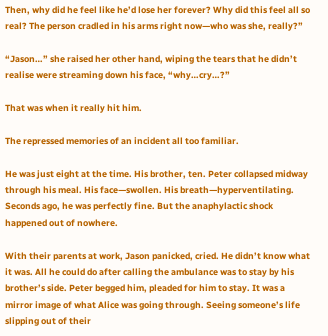Then, why did he feel like he’d lose her forever? Why did this feel all so real? The person cradled in his arms right now—who was she, really?”

“Jason…” she raised her other hand, wiping the tears that he didn’t realise were streaming down his face, “why…cry…?”

That was when it really hit him.

The repressed memories of an incident all too familiar.

He was just eight at the time. His brother, ten. Peter collapsed midway through his meal. His face—swollen. His breath—hyperventilating. Seconds ago, he was perfectly fine. But the anaphylactic shock happened out of nowhere.

With their parents at work, Jason panicked, cried. He didn’t know what it was. All he could do after calling the ambulance was to stay by his brother’s side. Peter begged him, pleaded for him to stay. It was a mirror image of what Alice was going through. Seeing someone’s life slipping out of their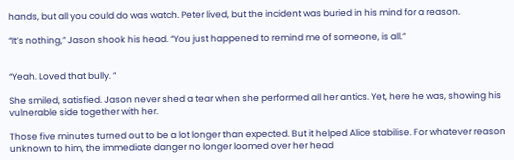hands, but all you could do was watch. Peter lived, but the incident was buried in his mind for a reason.

“It’s nothing,” Jason shook his head. “You just happened to remind me of someone, is all.”


“Yeah. Loved that bully. ”

She smiled, satisfied. Jason never shed a tear when she performed all her antics. Yet, here he was, showing his vulnerable side together with her.

Those five minutes turned out to be a lot longer than expected. But it helped Alice stabilise. For whatever reason unknown to him, the immediate danger no longer loomed over her head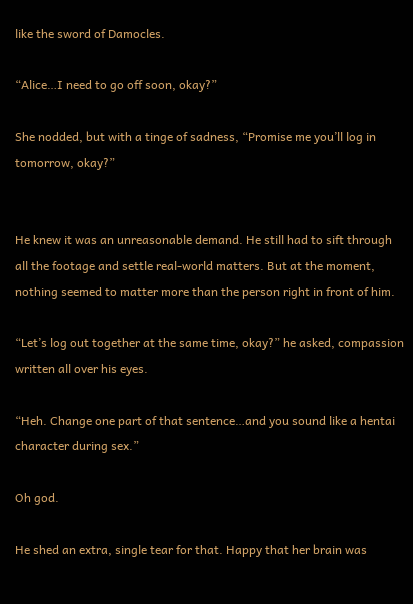like the sword of Damocles.

“Alice…I need to go off soon, okay?”

She nodded, but with a tinge of sadness, “Promise me you’ll log in tomorrow, okay?”


He knew it was an unreasonable demand. He still had to sift through all the footage and settle real-world matters. But at the moment, nothing seemed to matter more than the person right in front of him.

“Let’s log out together at the same time, okay?” he asked, compassion written all over his eyes.

“Heh. Change one part of that sentence…and you sound like a hentai character during sex.”

Oh god.

He shed an extra, single tear for that. Happy that her brain was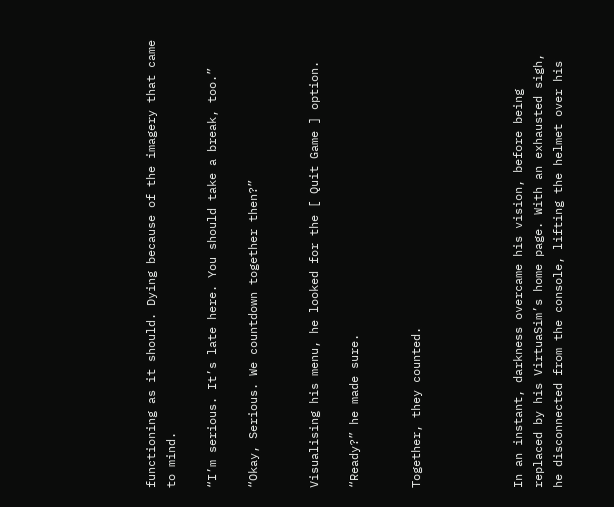functioning as it should. Dying because of the imagery that came to mind.

“I’m serious. It’s late here. You should take a break, too.”

“Okay, Serious. We countdown together then?”


Visualising his menu, he looked for the [ Quit Game ] option.

“Ready?” he made sure.


Together, they counted.




In an instant, darkness overcame his vision, before being replaced by his VirtuaSim’s home page. With an exhausted sigh, he disconnected from the console, lifting the helmet over his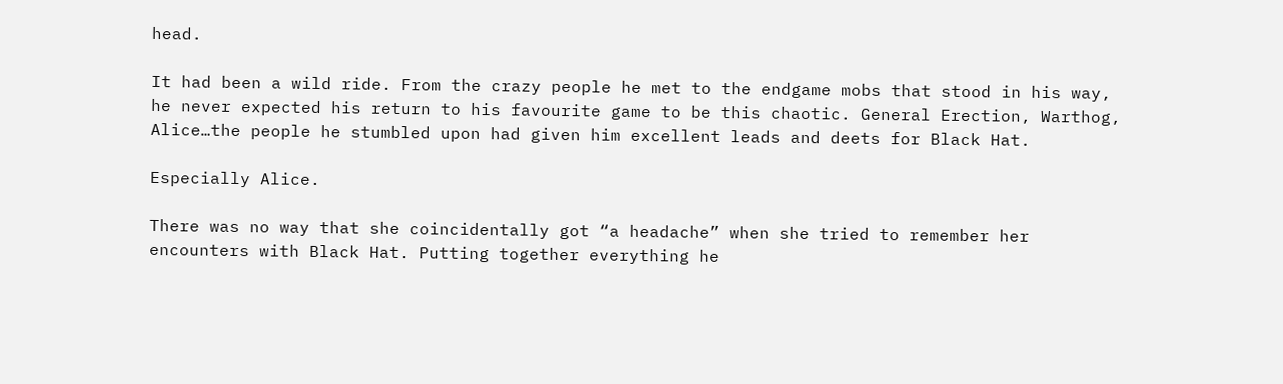head.

It had been a wild ride. From the crazy people he met to the endgame mobs that stood in his way, he never expected his return to his favourite game to be this chaotic. General Erection, Warthog, Alice…the people he stumbled upon had given him excellent leads and deets for Black Hat.

Especially Alice.

There was no way that she coincidentally got “a headache” when she tried to remember her encounters with Black Hat. Putting together everything he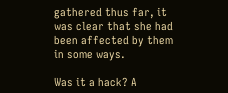gathered thus far, it was clear that she had been affected by them in some ways.

Was it a hack? A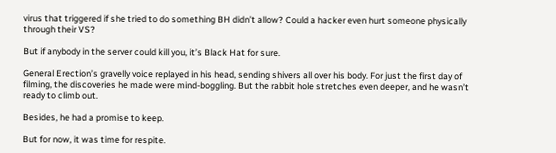virus that triggered if she tried to do something BH didn’t allow? Could a hacker even hurt someone physically through their VS?

But if anybody in the server could kill you, it’s Black Hat for sure.

General Erection’s gravelly voice replayed in his head, sending shivers all over his body. For just the first day of filming, the discoveries he made were mind-boggling. But the rabbit hole stretches even deeper, and he wasn’t ready to climb out.

Besides, he had a promise to keep.

But for now, it was time for respite.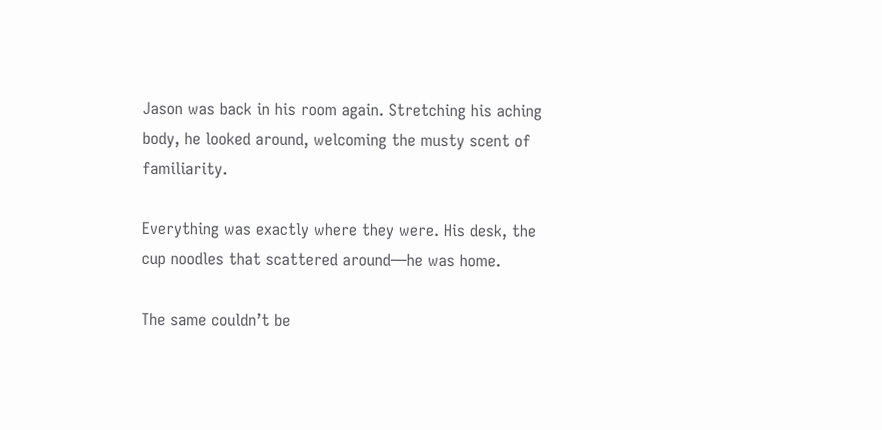Jason was back in his room again. Stretching his aching body, he looked around, welcoming the musty scent of familiarity.

Everything was exactly where they were. His desk, the cup noodles that scattered around—he was home.

The same couldn’t be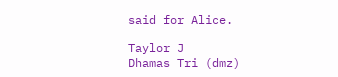said for Alice.

Taylor J
Dhamas Tri (dmz)